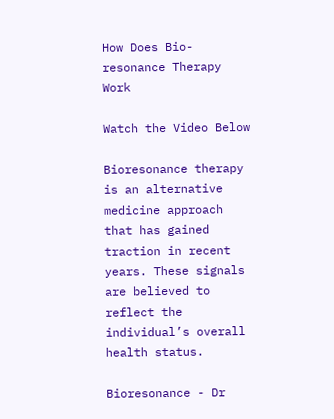How Does Bio-resonance Therapy Work

Watch the Video Below

Bioresonance therapy is an alternative medicine approach that has gained traction in recent years. These signals are believed to reflect the individual’s overall health status.

Bioresonance - Dr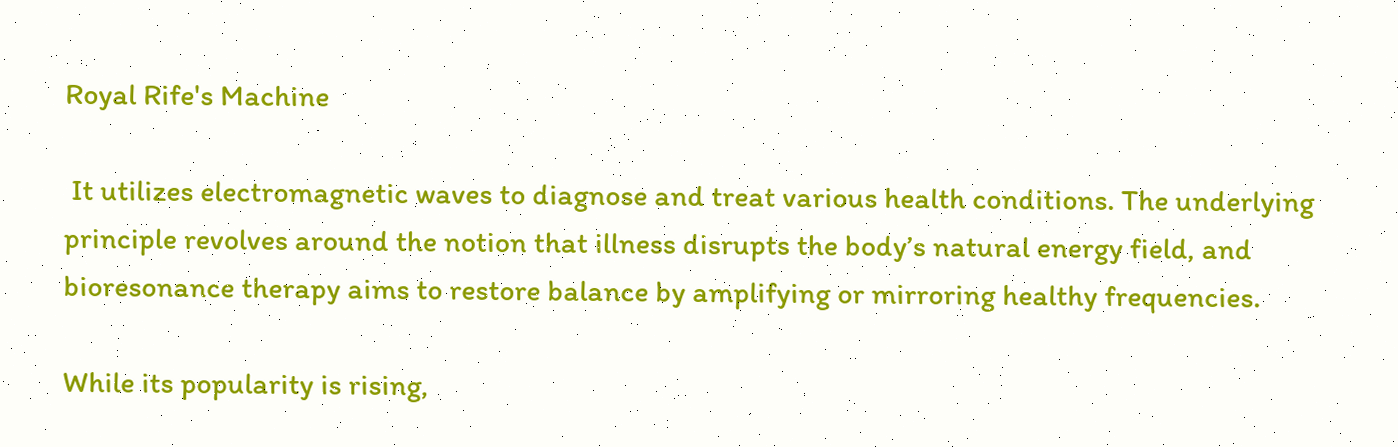Royal Rife's Machine

 It utilizes electromagnetic waves to diagnose and treat various health conditions. The underlying principle revolves around the notion that illness disrupts the body’s natural energy field, and bioresonance therapy aims to restore balance by amplifying or mirroring healthy frequencies.

While its popularity is rising,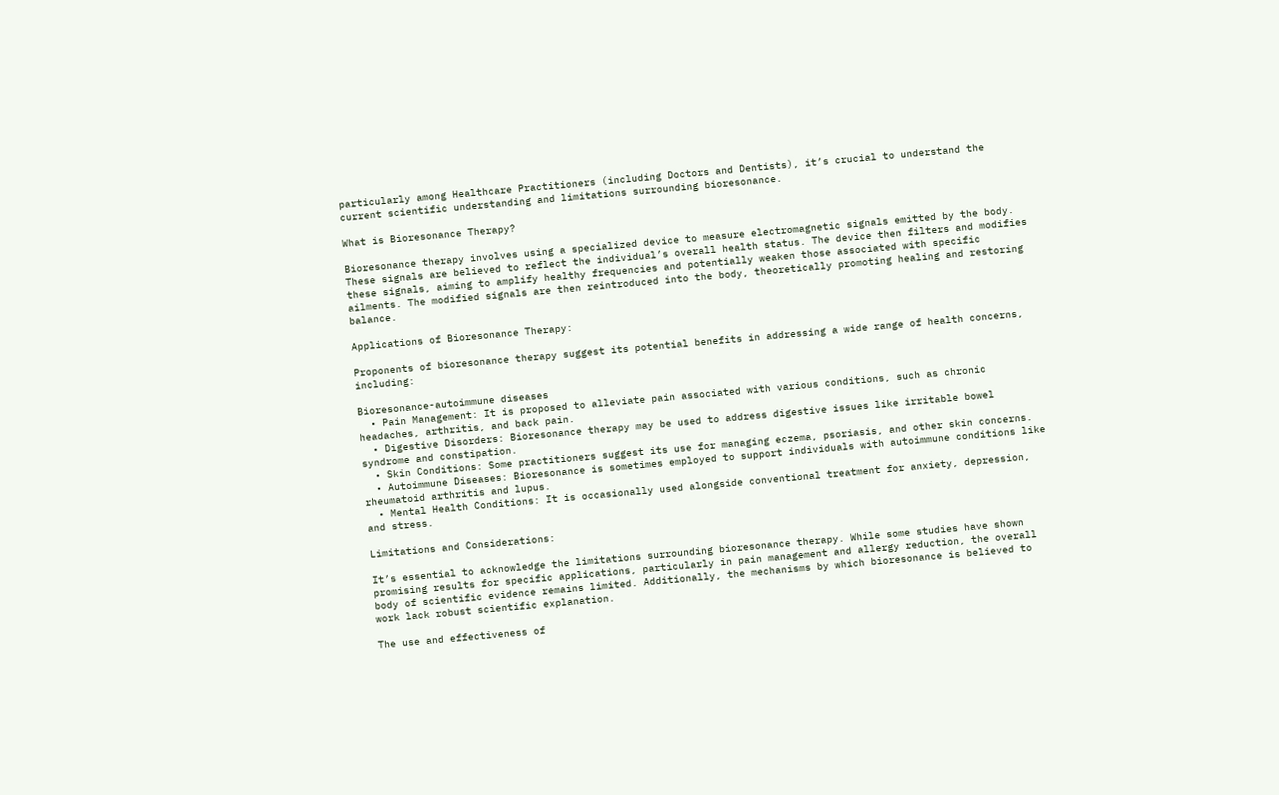particularly among Healthcare Practitioners (including Doctors and Dentists), it’s crucial to understand the current scientific understanding and limitations surrounding bioresonance.

What is Bioresonance Therapy?

Bioresonance therapy involves using a specialized device to measure electromagnetic signals emitted by the body. These signals are believed to reflect the individual’s overall health status. The device then filters and modifies these signals, aiming to amplify healthy frequencies and potentially weaken those associated with specific ailments. The modified signals are then reintroduced into the body, theoretically promoting healing and restoring balance.

Applications of Bioresonance Therapy:

Proponents of bioresonance therapy suggest its potential benefits in addressing a wide range of health concerns, including:

Bioresonance-autoimmune diseases
  • Pain Management: It is proposed to alleviate pain associated with various conditions, such as chronic headaches, arthritis, and back pain.
  • Digestive Disorders: Bioresonance therapy may be used to address digestive issues like irritable bowel syndrome and constipation.
  • Skin Conditions: Some practitioners suggest its use for managing eczema, psoriasis, and other skin concerns.
  • Autoimmune Diseases: Bioresonance is sometimes employed to support individuals with autoimmune conditions like rheumatoid arthritis and lupus.
  • Mental Health Conditions: It is occasionally used alongside conventional treatment for anxiety, depression, and stress.

Limitations and Considerations:

It’s essential to acknowledge the limitations surrounding bioresonance therapy. While some studies have shown promising results for specific applications, particularly in pain management and allergy reduction, the overall body of scientific evidence remains limited. Additionally, the mechanisms by which bioresonance is believed to work lack robust scientific explanation.

The use and effectiveness of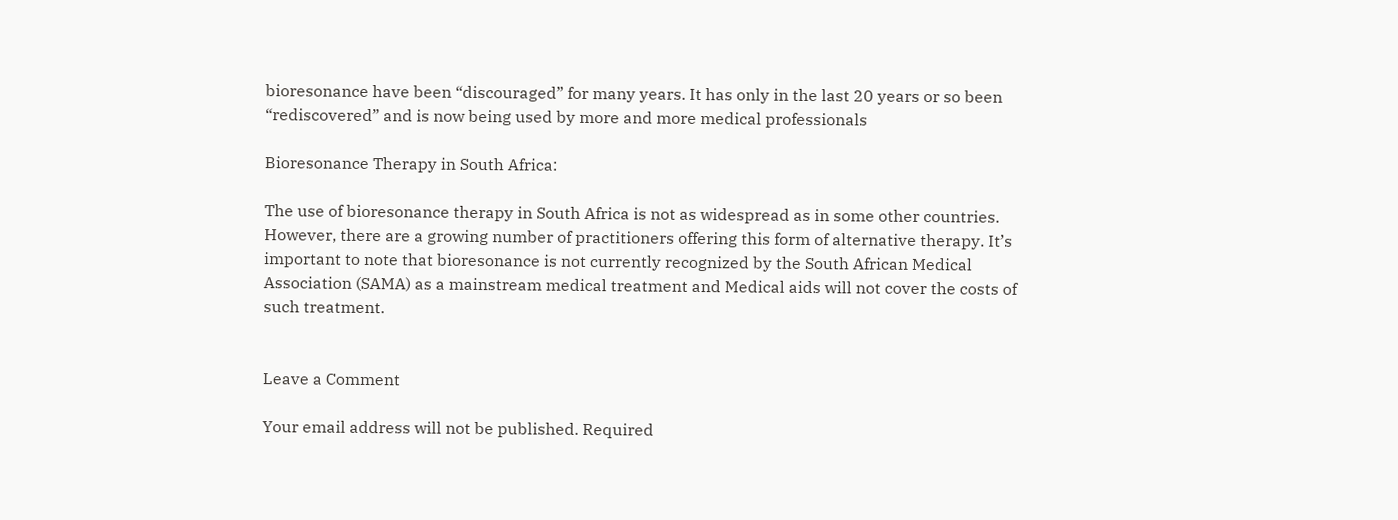bioresonance have been “discouraged” for many years. It has only in the last 20 years or so been “rediscovered” and is now being used by more and more medical professionals

Bioresonance Therapy in South Africa:

The use of bioresonance therapy in South Africa is not as widespread as in some other countries. However, there are a growing number of practitioners offering this form of alternative therapy. It’s important to note that bioresonance is not currently recognized by the South African Medical Association (SAMA) as a mainstream medical treatment and Medical aids will not cover the costs of such treatment.


Leave a Comment

Your email address will not be published. Required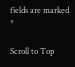fields are marked *

Scroll to Top